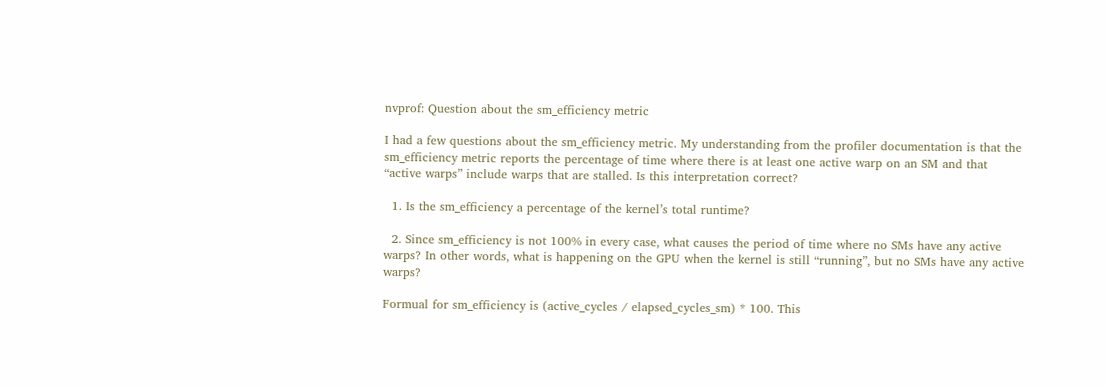nvprof: Question about the sm_efficiency metric

I had a few questions about the sm_efficiency metric. My understanding from the profiler documentation is that the sm_efficiency metric reports the percentage of time where there is at least one active warp on an SM and that “active warps” include warps that are stalled. Is this interpretation correct?

  1. Is the sm_efficiency a percentage of the kernel’s total runtime?

  2. Since sm_efficiency is not 100% in every case, what causes the period of time where no SMs have any active warps? In other words, what is happening on the GPU when the kernel is still “running”, but no SMs have any active warps?

Formual for sm_efficiency is (active_cycles / elapsed_cycles_sm) * 100. This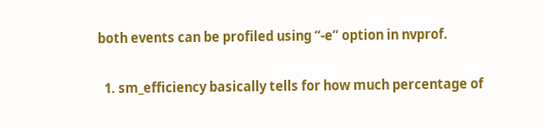both events can be profiled using “-e” option in nvprof.

  1. sm_efficiency basically tells for how much percentage of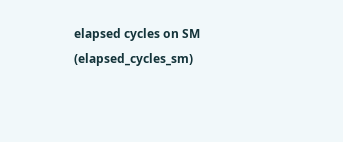elapsed cycles on SM (elapsed_cycles_sm)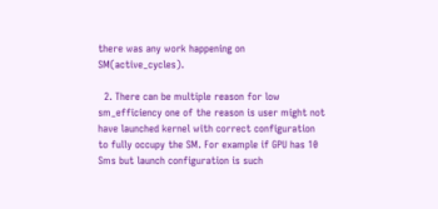there was any work happening on SM(active_cycles).

  2. There can be multiple reason for low sm_efficiency one of the reason is user might not have launched kernel with correct configuration to fully occupy the SM. For example if GPU has 10 Sms but launch configuration is such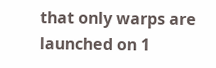that only warps are launched on 1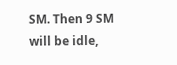SM. Then 9 SM will be idle,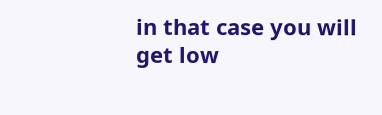in that case you will get low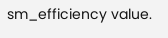sm_efficiency value.